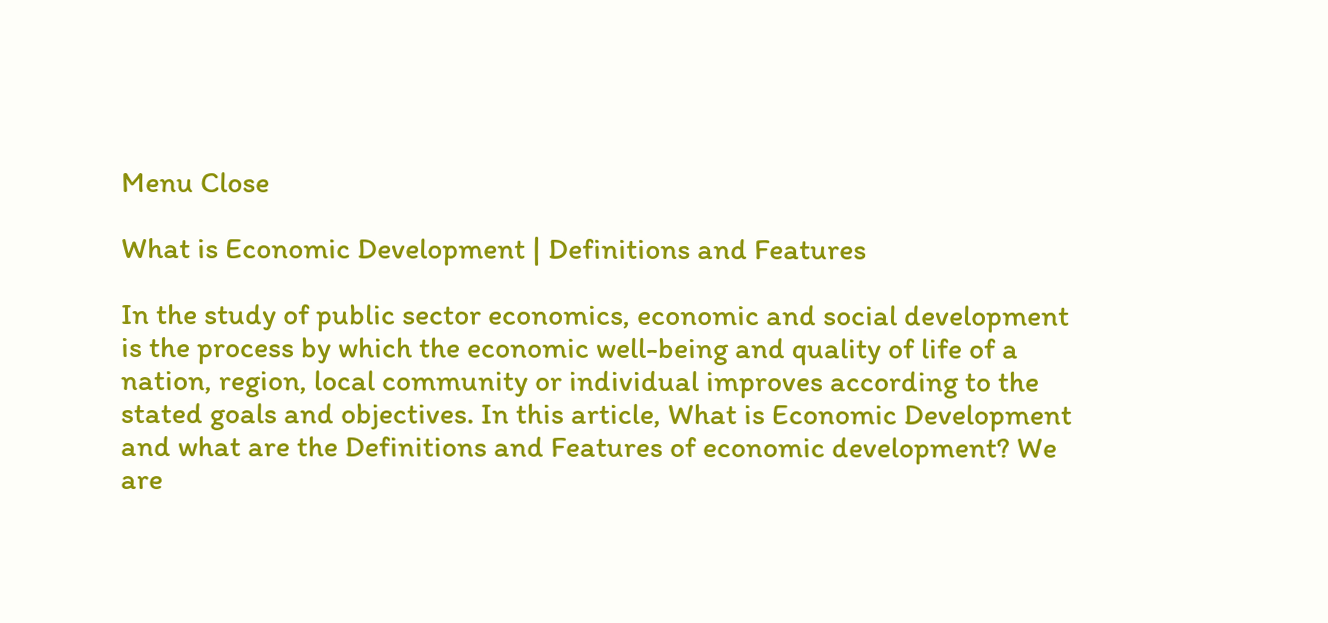Menu Close

What is Economic Development | Definitions and Features

In the study of public sector economics, economic and social development is the process by which the economic well-being and quality of life of a nation, region, local community or individual improves according to the stated goals and objectives. In this article, What is Economic Development and what are the Definitions and Features of economic development? We are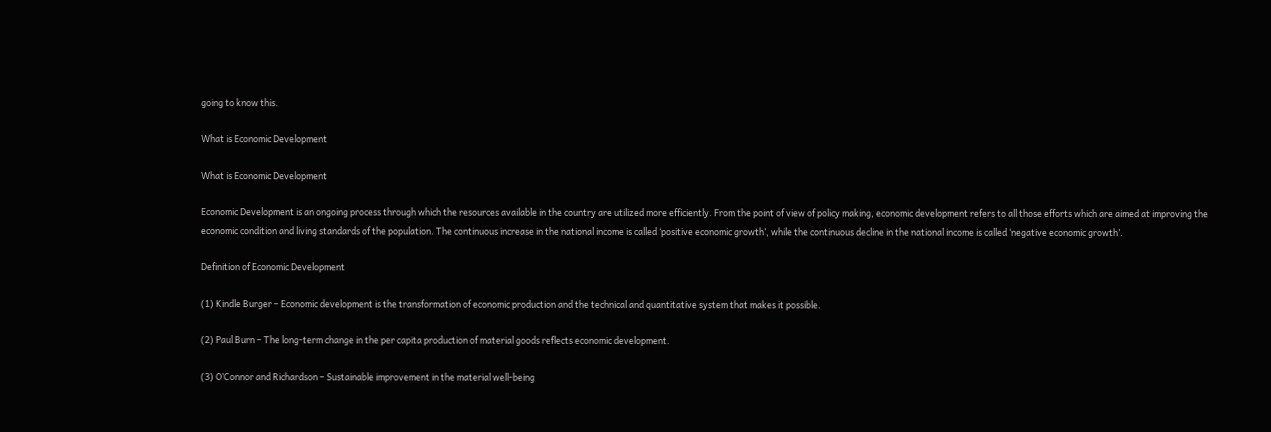going to know this.

What is Economic Development

What is Economic Development

Economic Development is an ongoing process through which the resources available in the country are utilized more efficiently. From the point of view of policy making, economic development refers to all those efforts which are aimed at improving the economic condition and living standards of the population. The continuous increase in the national income is called ‘positive economic growth’, while the continuous decline in the national income is called ‘negative economic growth’.

Definition of Economic Development

(1) Kindle Burger – Economic development is the transformation of economic production and the technical and quantitative system that makes it possible.

(2) Paul Burn – The long-term change in the per capita production of material goods reflects economic development.

(3) O’Connor and Richardson – Sustainable improvement in the material well-being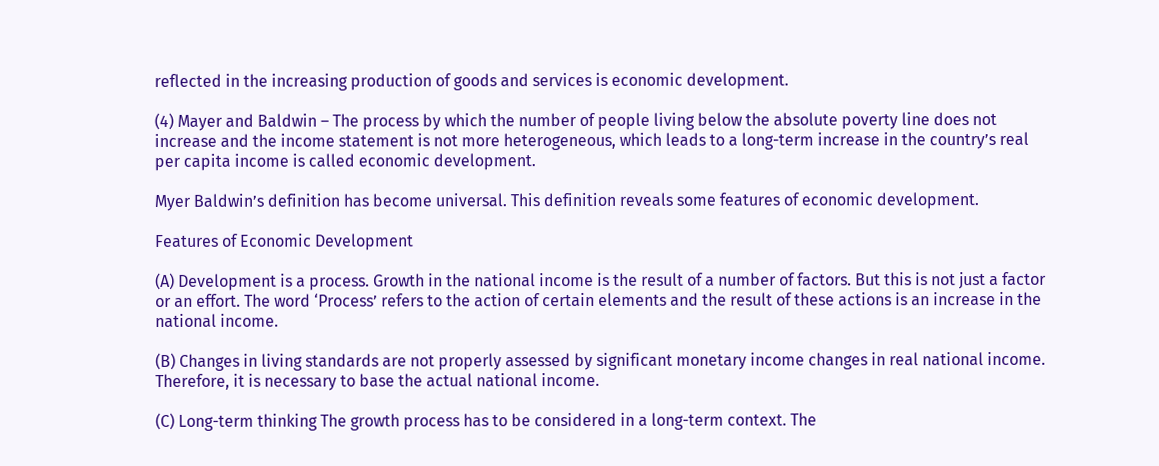reflected in the increasing production of goods and services is economic development.

(4) Mayer and Baldwin – The process by which the number of people living below the absolute poverty line does not increase and the income statement is not more heterogeneous, which leads to a long-term increase in the country’s real per capita income is called economic development.

Myer Baldwin’s definition has become universal. This definition reveals some features of economic development.

Features of Economic Development

(A) Development is a process. Growth in the national income is the result of a number of factors. But this is not just a factor or an effort. The word ‘Process’ refers to the action of certain elements and the result of these actions is an increase in the national income.

(B) Changes in living standards are not properly assessed by significant monetary income changes in real national income. Therefore, it is necessary to base the actual national income.

(C) Long-term thinking The growth process has to be considered in a long-term context. The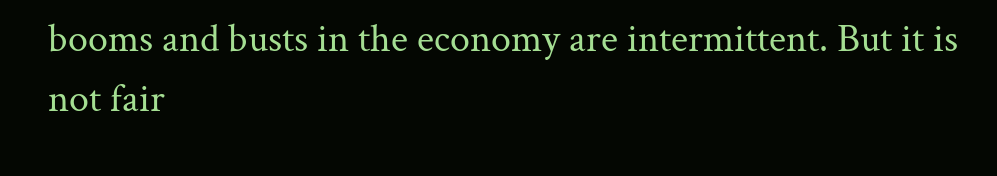booms and busts in the economy are intermittent. But it is not fair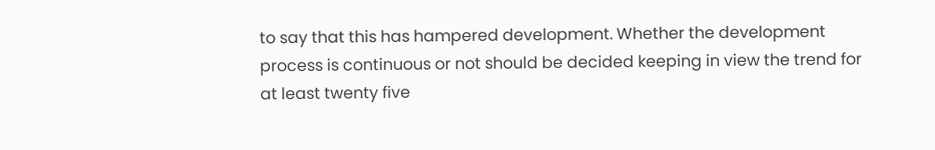to say that this has hampered development. Whether the development process is continuous or not should be decided keeping in view the trend for at least twenty five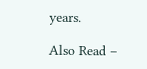years.

Also Read –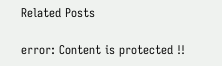Related Posts

error: Content is protected !!